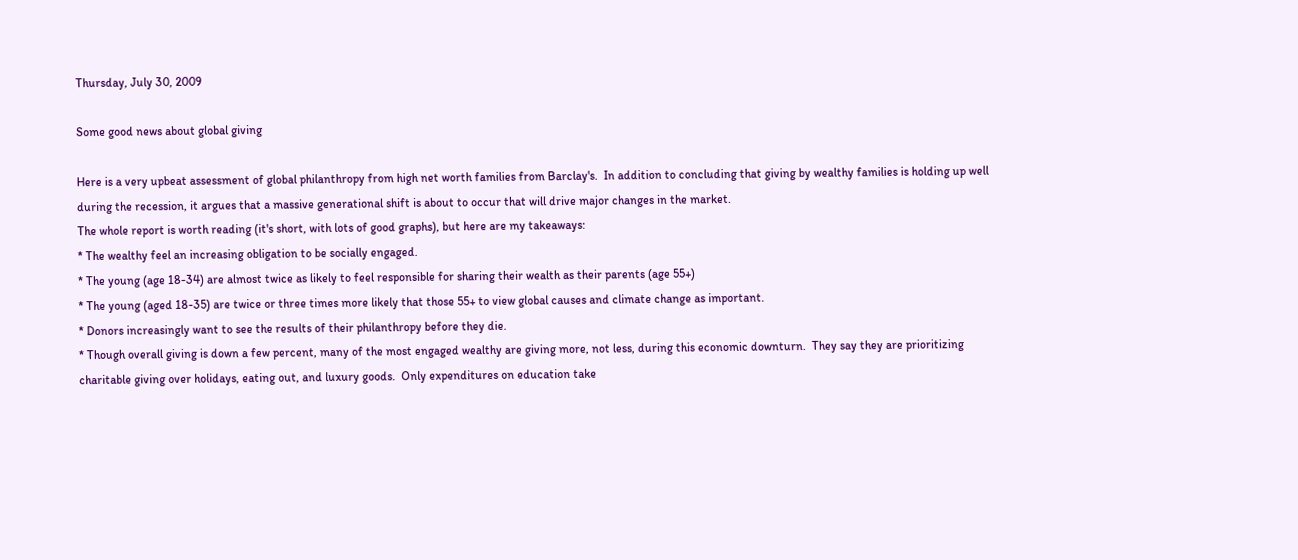Thursday, July 30, 2009

Some good news about global giving

Here is a very upbeat assessment of global philanthropy from high net worth families from Barclay's.  In addition to concluding that giving by wealthy families is holding up well during the recession, it argues that a massive generational shift is about to occur that will drive major changes in the market.
The whole report is worth reading (it's short, with lots of good graphs), but here are my takeaways:
* The wealthy feel an increasing obligation to be socially engaged.
* The young (age 18-34) are almost twice as likely to feel responsible for sharing their wealth as their parents (age 55+)
* The young (aged 18-35) are twice or three times more likely that those 55+ to view global causes and climate change as important.
* Donors increasingly want to see the results of their philanthropy before they die.
* Though overall giving is down a few percent, many of the most engaged wealthy are giving more, not less, during this economic downturn.  They say they are prioritizing charitable giving over holidays, eating out, and luxury goods.  Only expenditures on education take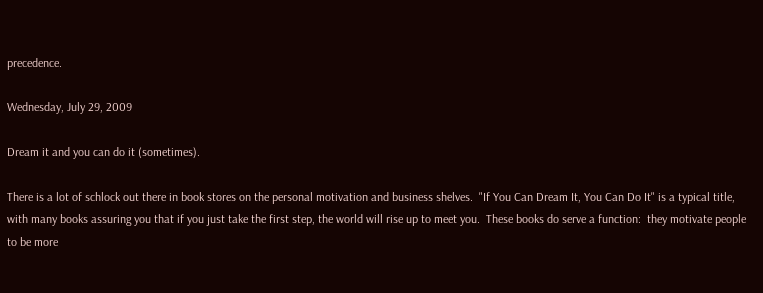precedence.

Wednesday, July 29, 2009

Dream it and you can do it (sometimes).

There is a lot of schlock out there in book stores on the personal motivation and business shelves.  "If You Can Dream It, You Can Do It" is a typical title, with many books assuring you that if you just take the first step, the world will rise up to meet you.  These books do serve a function:  they motivate people to be more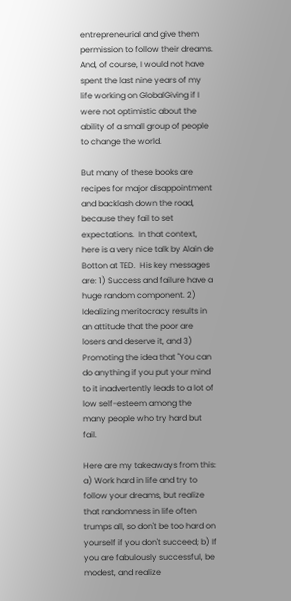entrepreneurial and give them permission to follow their dreams.  And, of course, I would not have spent the last nine years of my life working on GlobalGiving if I were not optimistic about the ability of a small group of people to change the world.

But many of these books are recipes for major disappointment and backlash down the road, because they fail to set expectations.  In that context, here is a very nice talk by Alain de Botton at TED.  His key messages are: 1) Success and failure have a huge random component. 2) Idealizing meritocracy results in an attitude that the poor are losers and deserve it, and 3) Promoting the idea that "You can do anything if you put your mind to it inadvertently leads to a lot of low self-esteem among the many people who try hard but fail.

Here are my takeaways from this:  a) Work hard in life and try to follow your dreams, but realize that randomness in life often trumps all, so don't be too hard on yourself if you don't succeed; b) If you are fabulously successful, be modest, and realize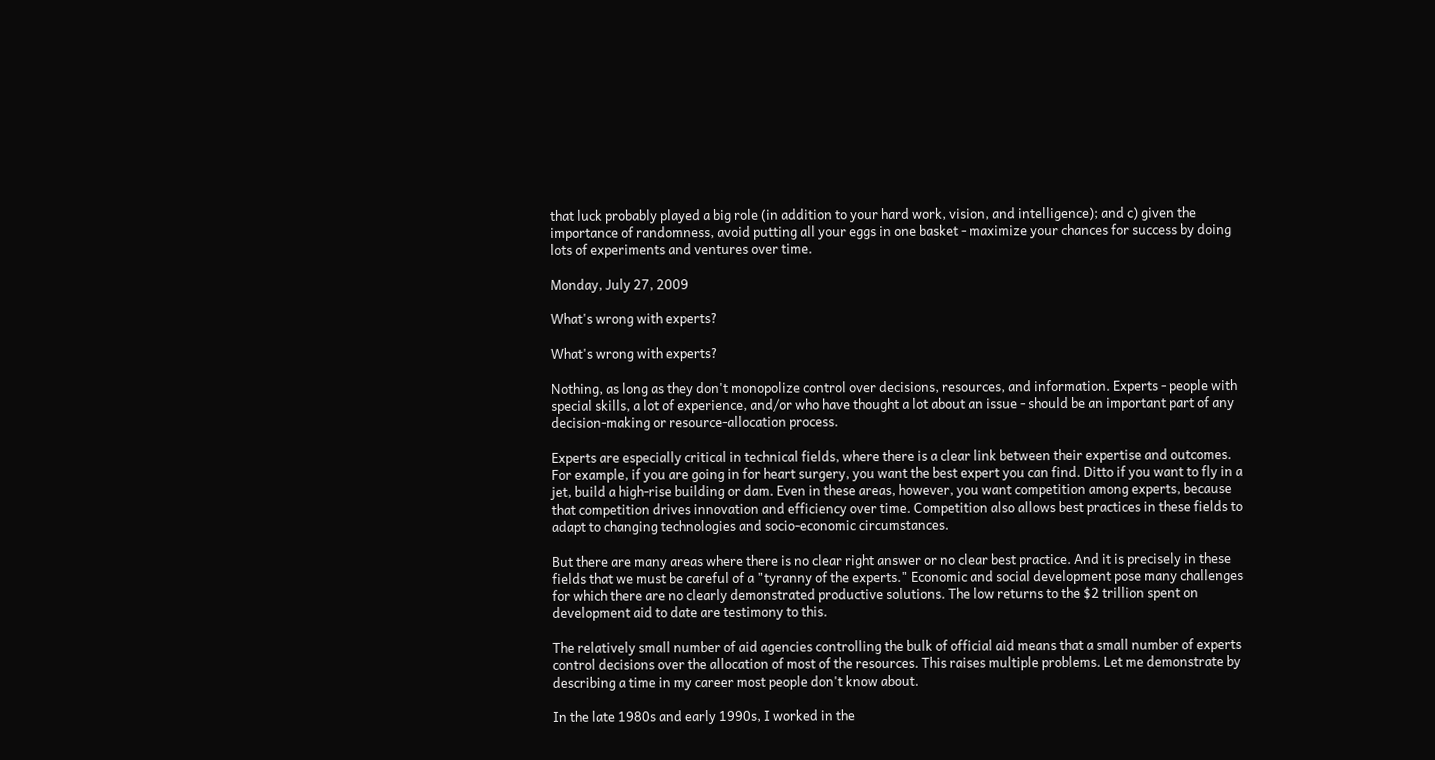that luck probably played a big role (in addition to your hard work, vision, and intelligence); and c) given the importance of randomness, avoid putting all your eggs in one basket - maximize your chances for success by doing lots of experiments and ventures over time.

Monday, July 27, 2009

What's wrong with experts?

What's wrong with experts?

Nothing, as long as they don't monopolize control over decisions, resources, and information. Experts - people with special skills, a lot of experience, and/or who have thought a lot about an issue - should be an important part of any decision-making or resource-allocation process.

Experts are especially critical in technical fields, where there is a clear link between their expertise and outcomes. For example, if you are going in for heart surgery, you want the best expert you can find. Ditto if you want to fly in a jet, build a high-rise building or dam. Even in these areas, however, you want competition among experts, because that competition drives innovation and efficiency over time. Competition also allows best practices in these fields to adapt to changing technologies and socio-economic circumstances.

But there are many areas where there is no clear right answer or no clear best practice. And it is precisely in these fields that we must be careful of a "tyranny of the experts." Economic and social development pose many challenges for which there are no clearly demonstrated productive solutions. The low returns to the $2 trillion spent on development aid to date are testimony to this.

The relatively small number of aid agencies controlling the bulk of official aid means that a small number of experts control decisions over the allocation of most of the resources. This raises multiple problems. Let me demonstrate by describing a time in my career most people don't know about.

In the late 1980s and early 1990s, I worked in the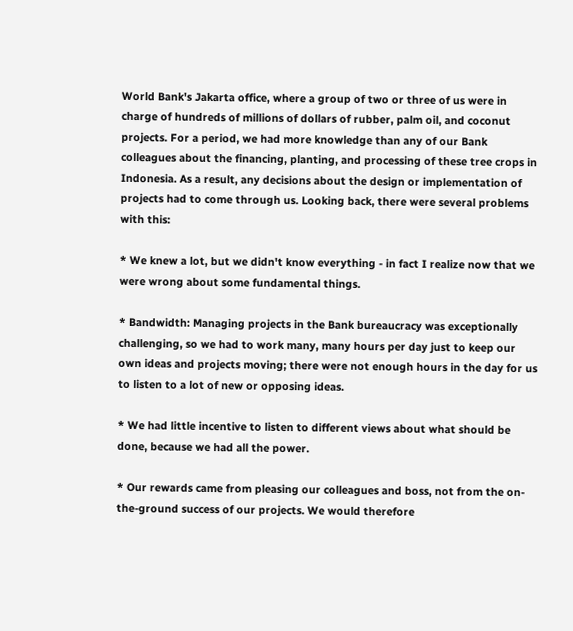World Bank's Jakarta office, where a group of two or three of us were in charge of hundreds of millions of dollars of rubber, palm oil, and coconut projects. For a period, we had more knowledge than any of our Bank colleagues about the financing, planting, and processing of these tree crops in Indonesia. As a result, any decisions about the design or implementation of projects had to come through us. Looking back, there were several problems with this:

* We knew a lot, but we didn't know everything - in fact I realize now that we were wrong about some fundamental things.

* Bandwidth: Managing projects in the Bank bureaucracy was exceptionally challenging, so we had to work many, many hours per day just to keep our own ideas and projects moving; there were not enough hours in the day for us to listen to a lot of new or opposing ideas.

* We had little incentive to listen to different views about what should be done, because we had all the power.

* Our rewards came from pleasing our colleagues and boss, not from the on-the-ground success of our projects. We would therefore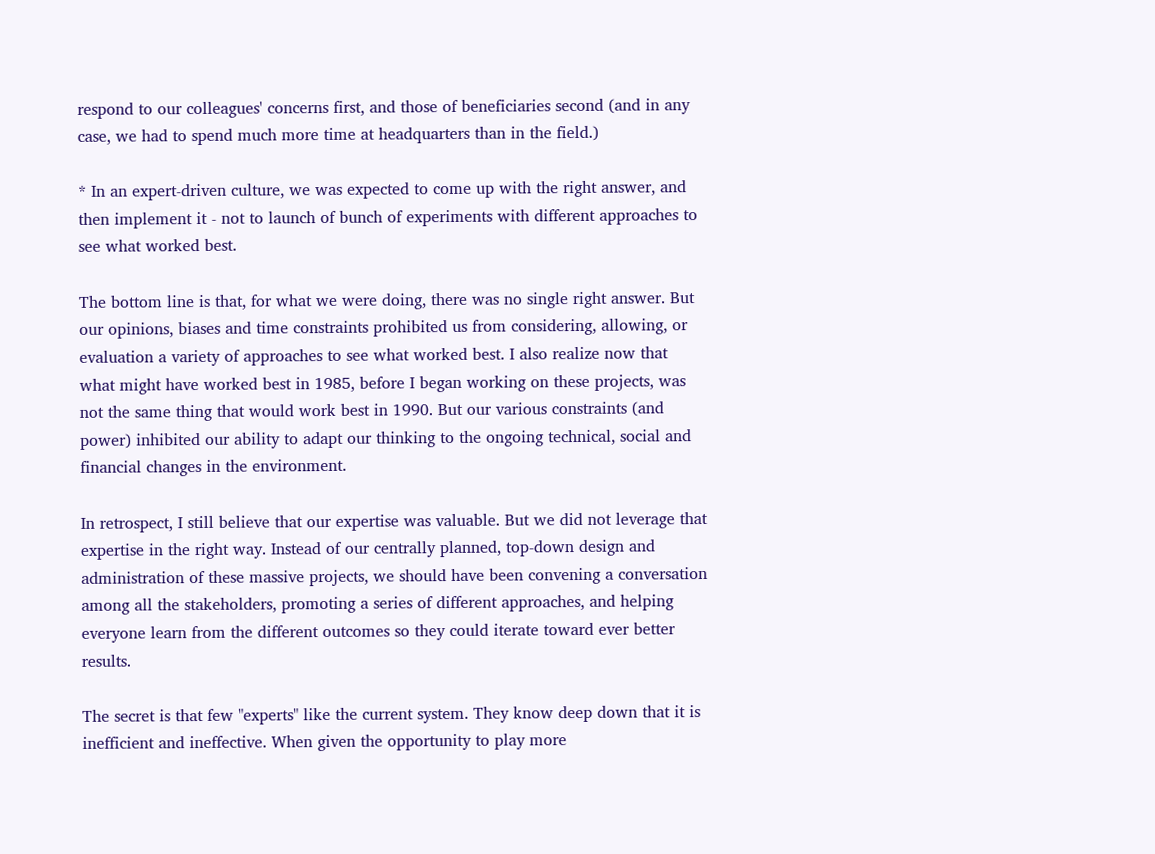respond to our colleagues' concerns first, and those of beneficiaries second (and in any case, we had to spend much more time at headquarters than in the field.)

* In an expert-driven culture, we was expected to come up with the right answer, and then implement it - not to launch of bunch of experiments with different approaches to see what worked best.

The bottom line is that, for what we were doing, there was no single right answer. But our opinions, biases and time constraints prohibited us from considering, allowing, or evaluation a variety of approaches to see what worked best. I also realize now that what might have worked best in 1985, before I began working on these projects, was not the same thing that would work best in 1990. But our various constraints (and power) inhibited our ability to adapt our thinking to the ongoing technical, social and financial changes in the environment.

In retrospect, I still believe that our expertise was valuable. But we did not leverage that expertise in the right way. Instead of our centrally planned, top-down design and administration of these massive projects, we should have been convening a conversation among all the stakeholders, promoting a series of different approaches, and helping everyone learn from the different outcomes so they could iterate toward ever better results.

The secret is that few "experts" like the current system. They know deep down that it is inefficient and ineffective. When given the opportunity to play more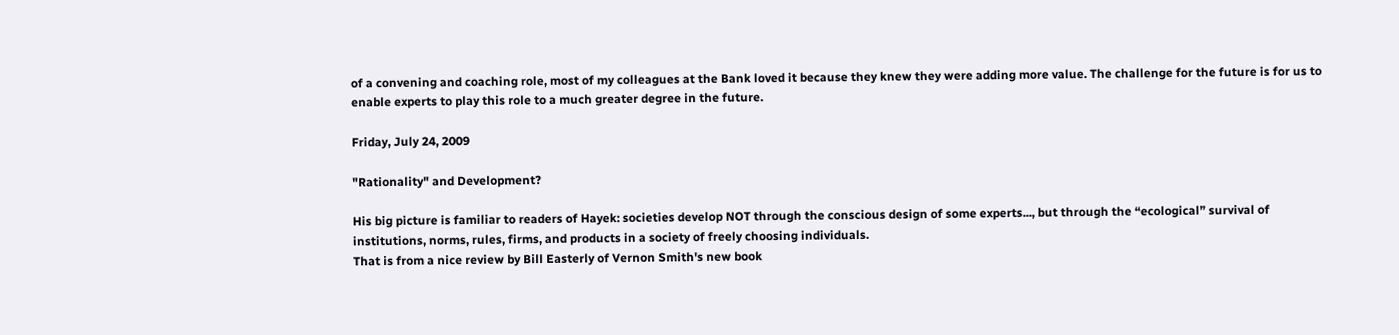of a convening and coaching role, most of my colleagues at the Bank loved it because they knew they were adding more value. The challenge for the future is for us to enable experts to play this role to a much greater degree in the future.

Friday, July 24, 2009

"Rationality" and Development?

His big picture is familiar to readers of Hayek: societies develop NOT through the conscious design of some experts..., but through the “ecological” survival of institutions, norms, rules, firms, and products in a society of freely choosing individuals.
That is from a nice review by Bill Easterly of Vernon Smith's new book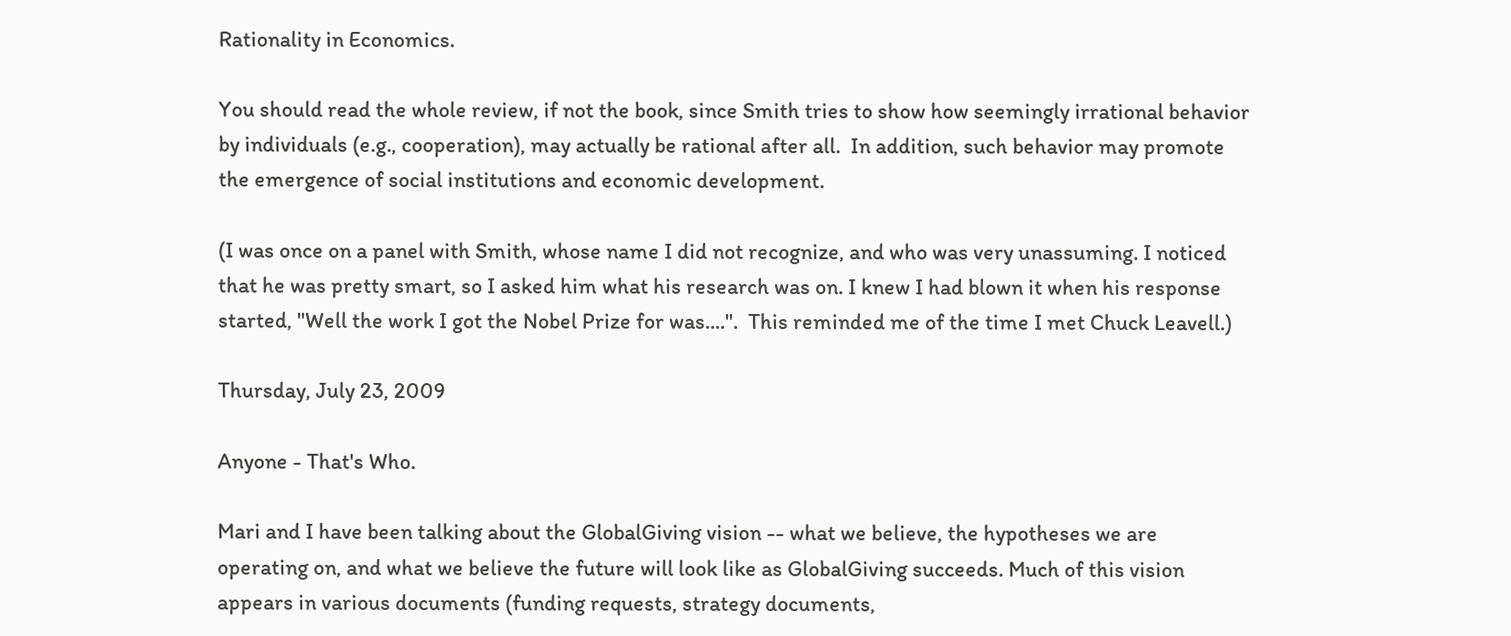Rationality in Economics.

You should read the whole review, if not the book, since Smith tries to show how seemingly irrational behavior by individuals (e.g., cooperation), may actually be rational after all.  In addition, such behavior may promote the emergence of social institutions and economic development.

(I was once on a panel with Smith, whose name I did not recognize, and who was very unassuming. I noticed that he was pretty smart, so I asked him what his research was on. I knew I had blown it when his response started, "Well the work I got the Nobel Prize for was....".  This reminded me of the time I met Chuck Leavell.)

Thursday, July 23, 2009

Anyone - That's Who.

Mari and I have been talking about the GlobalGiving vision -- what we believe, the hypotheses we are operating on, and what we believe the future will look like as GlobalGiving succeeds. Much of this vision appears in various documents (funding requests, strategy documents,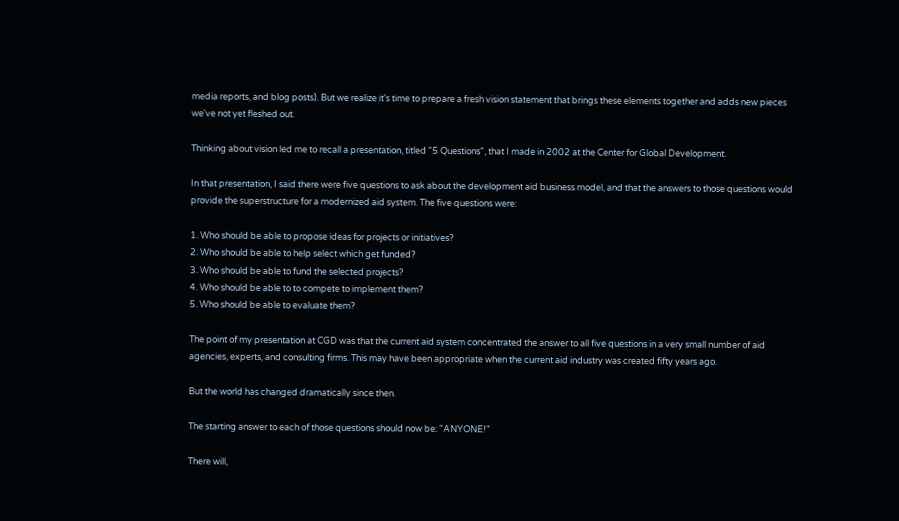media reports, and blog posts). But we realize it's time to prepare a fresh vision statement that brings these elements together and adds new pieces we've not yet fleshed out.

Thinking about vision led me to recall a presentation, titled "5 Questions", that I made in 2002 at the Center for Global Development.

In that presentation, I said there were five questions to ask about the development aid business model, and that the answers to those questions would provide the superstructure for a modernized aid system. The five questions were:

1. Who should be able to propose ideas for projects or initiatives?
2. Who should be able to help select which get funded?
3. Who should be able to fund the selected projects?
4. Who should be able to to compete to implement them?
5. Who should be able to evaluate them?

The point of my presentation at CGD was that the current aid system concentrated the answer to all five questions in a very small number of aid agencies, experts, and consulting firms. This may have been appropriate when the current aid industry was created fifty years ago.

But the world has changed dramatically since then.

The starting answer to each of those questions should now be: "ANYONE!"

There will,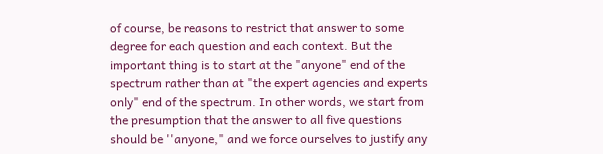of course, be reasons to restrict that answer to some degree for each question and each context. But the important thing is to start at the "anyone" end of the spectrum rather than at "the expert agencies and experts only" end of the spectrum. In other words, we start from the presumption that the answer to all five questions should be ''anyone," and we force ourselves to justify any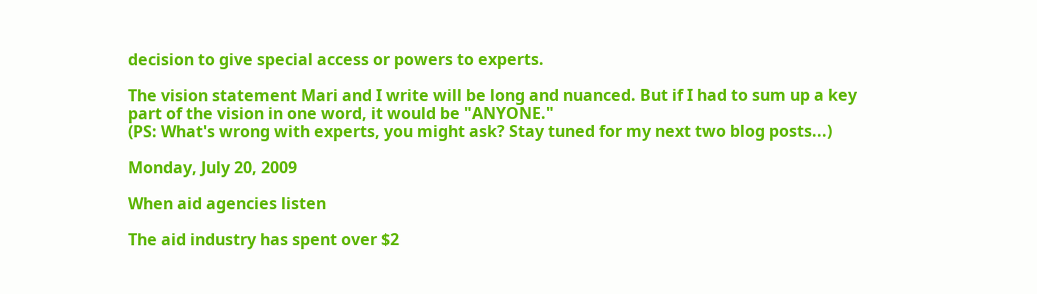decision to give special access or powers to experts.

The vision statement Mari and I write will be long and nuanced. But if I had to sum up a key part of the vision in one word, it would be "ANYONE."
(PS: What's wrong with experts, you might ask? Stay tuned for my next two blog posts...)

Monday, July 20, 2009

When aid agencies listen

The aid industry has spent over $2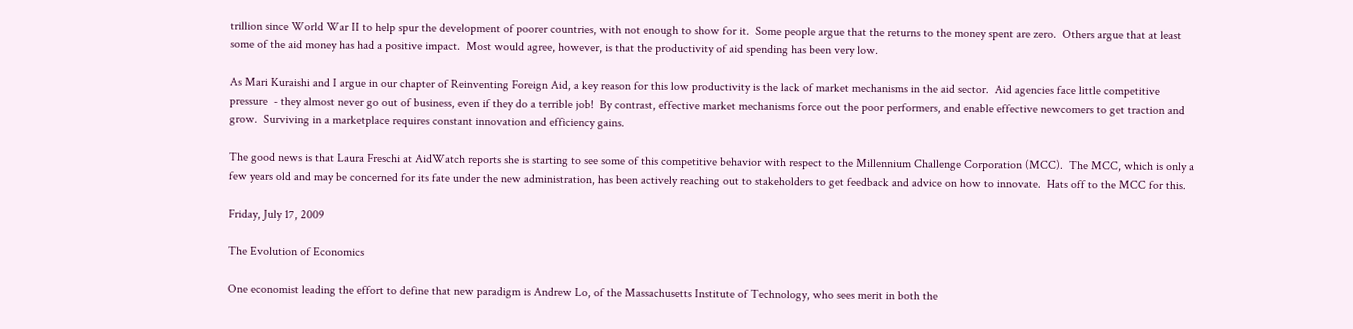trillion since World War II to help spur the development of poorer countries, with not enough to show for it.  Some people argue that the returns to the money spent are zero.  Others argue that at least some of the aid money has had a positive impact.  Most would agree, however, is that the productivity of aid spending has been very low.

As Mari Kuraishi and I argue in our chapter of Reinventing Foreign Aid, a key reason for this low productivity is the lack of market mechanisms in the aid sector.  Aid agencies face little competitive pressure  - they almost never go out of business, even if they do a terrible job!  By contrast, effective market mechanisms force out the poor performers, and enable effective newcomers to get traction and grow.  Surviving in a marketplace requires constant innovation and efficiency gains.

The good news is that Laura Freschi at AidWatch reports she is starting to see some of this competitive behavior with respect to the Millennium Challenge Corporation (MCC).  The MCC, which is only a few years old and may be concerned for its fate under the new administration, has been actively reaching out to stakeholders to get feedback and advice on how to innovate.  Hats off to the MCC for this.

Friday, July 17, 2009

The Evolution of Economics

One economist leading the effort to define that new paradigm is Andrew Lo, of the Massachusetts Institute of Technology, who sees merit in both the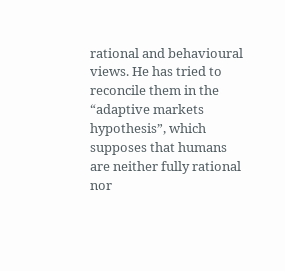rational and behavioural views. He has tried to reconcile them in the “adaptive markets hypothesis”, which supposes that humans are neither fully rational nor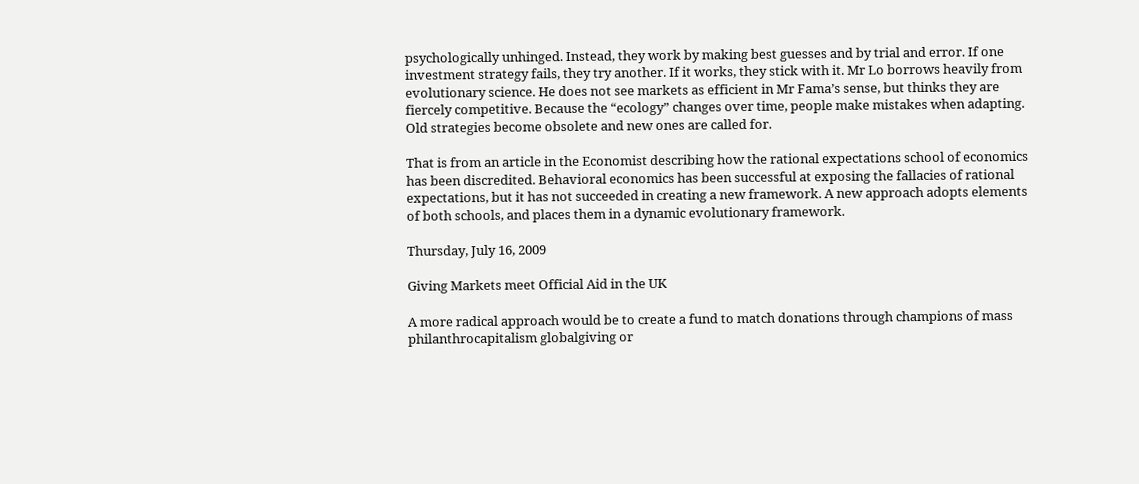psychologically unhinged. Instead, they work by making best guesses and by trial and error. If one investment strategy fails, they try another. If it works, they stick with it. Mr Lo borrows heavily from evolutionary science. He does not see markets as efficient in Mr Fama’s sense, but thinks they are fiercely competitive. Because the “ecology” changes over time, people make mistakes when adapting. Old strategies become obsolete and new ones are called for.

That is from an article in the Economist describing how the rational expectations school of economics has been discredited. Behavioral economics has been successful at exposing the fallacies of rational expectations, but it has not succeeded in creating a new framework. A new approach adopts elements of both schools, and places them in a dynamic evolutionary framework.

Thursday, July 16, 2009

Giving Markets meet Official Aid in the UK

A more radical approach would be to create a fund to match donations through champions of mass philanthrocapitalism globalgiving or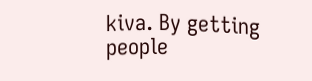kiva. By getting people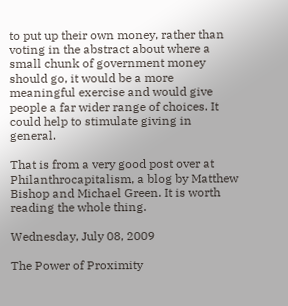to put up their own money, rather than voting in the abstract about where a small chunk of government money should go, it would be a more meaningful exercise and would give people a far wider range of choices. It could help to stimulate giving in general.

That is from a very good post over at Philanthrocapitalism, a blog by Matthew Bishop and Michael Green. It is worth reading the whole thing.

Wednesday, July 08, 2009

The Power of Proximity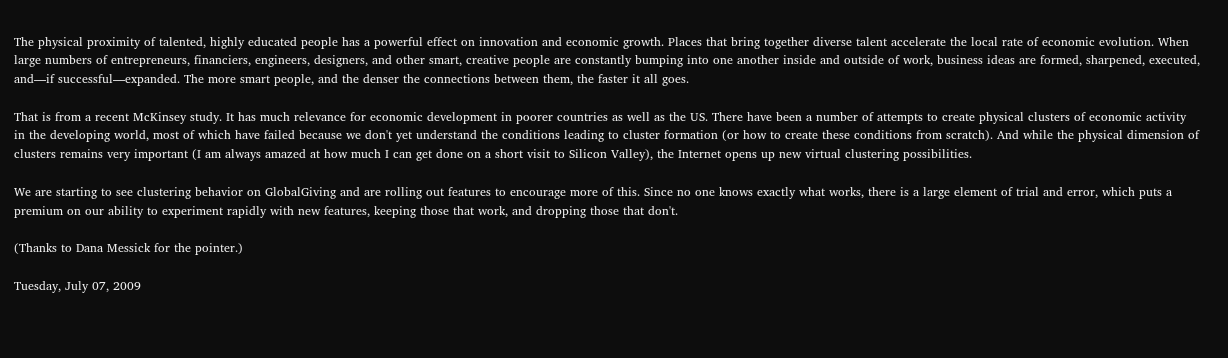The physical proximity of talented, highly educated people has a powerful effect on innovation and economic growth. Places that bring together diverse talent accelerate the local rate of economic evolution. When large numbers of entrepreneurs, financiers, engineers, designers, and other smart, creative people are constantly bumping into one another inside and outside of work, business ideas are formed, sharpened, executed, and—if successful—expanded. The more smart people, and the denser the connections between them, the faster it all goes.

That is from a recent McKinsey study. It has much relevance for economic development in poorer countries as well as the US. There have been a number of attempts to create physical clusters of economic activity in the developing world, most of which have failed because we don't yet understand the conditions leading to cluster formation (or how to create these conditions from scratch). And while the physical dimension of clusters remains very important (I am always amazed at how much I can get done on a short visit to Silicon Valley), the Internet opens up new virtual clustering possibilities.

We are starting to see clustering behavior on GlobalGiving and are rolling out features to encourage more of this. Since no one knows exactly what works, there is a large element of trial and error, which puts a premium on our ability to experiment rapidly with new features, keeping those that work, and dropping those that don't.

(Thanks to Dana Messick for the pointer.)

Tuesday, July 07, 2009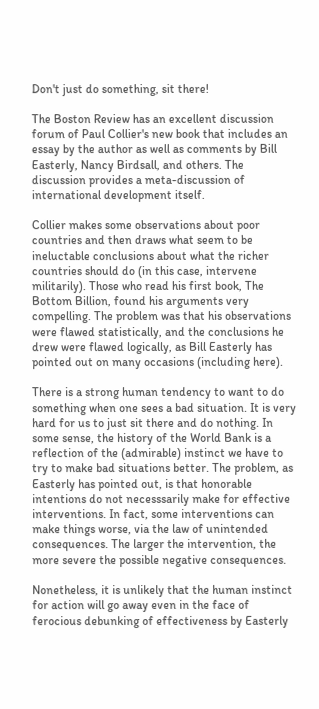Don't just do something, sit there!

The Boston Review has an excellent discussion forum of Paul Collier's new book that includes an essay by the author as well as comments by Bill Easterly, Nancy Birdsall, and others. The discussion provides a meta-discussion of international development itself.

Collier makes some observations about poor countries and then draws what seem to be ineluctable conclusions about what the richer countries should do (in this case, intervene militarily). Those who read his first book, The Bottom Billion, found his arguments very compelling. The problem was that his observations were flawed statistically, and the conclusions he drew were flawed logically, as Bill Easterly has pointed out on many occasions (including here).

There is a strong human tendency to want to do something when one sees a bad situation. It is very hard for us to just sit there and do nothing. In some sense, the history of the World Bank is a reflection of the (admirable) instinct we have to try to make bad situations better. The problem, as Easterly has pointed out, is that honorable intentions do not necesssarily make for effective interventions. In fact, some interventions can make things worse, via the law of unintended consequences. The larger the intervention, the more severe the possible negative consequences.

Nonetheless, it is unlikely that the human instinct for action will go away even in the face of ferocious debunking of effectiveness by Easterly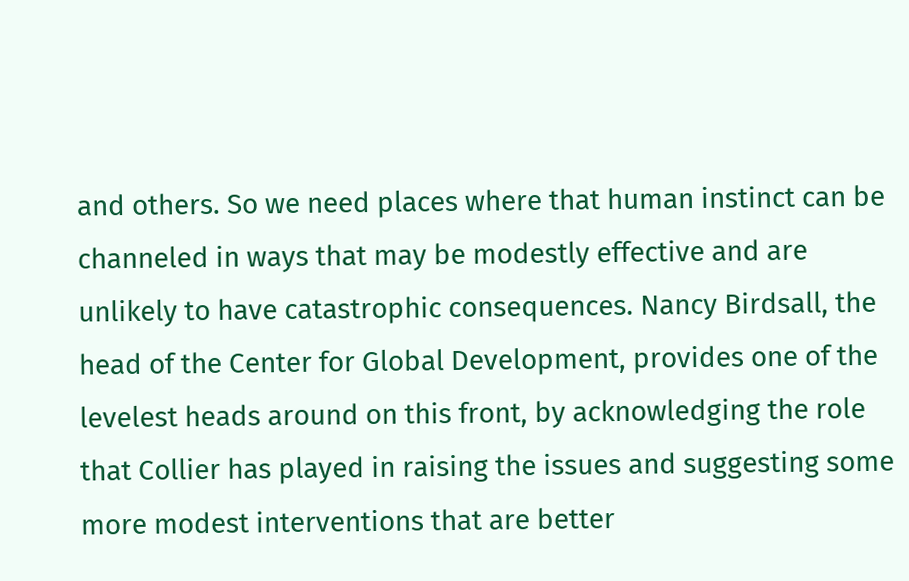and others. So we need places where that human instinct can be channeled in ways that may be modestly effective and are unlikely to have catastrophic consequences. Nancy Birdsall, the head of the Center for Global Development, provides one of the levelest heads around on this front, by acknowledging the role that Collier has played in raising the issues and suggesting some more modest interventions that are better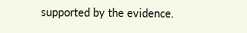supported by the evidence.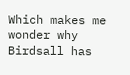Which makes me wonder why Birdsall has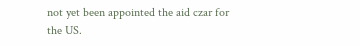not yet been appointed the aid czar for the US.